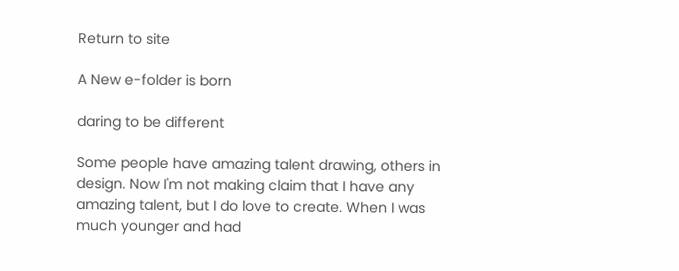Return to site

A New e-folder is born

daring to be different

Some people have amazing talent drawing, others in design. Now I'm not making claim that I have any amazing talent, but I do love to create. When I was much younger and had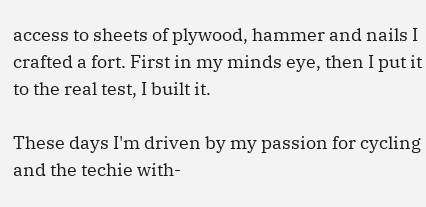access to sheets of plywood, hammer and nails I crafted a fort. First in my minds eye, then I put it to the real test, I built it.

These days I'm driven by my passion for cycling and the techie with-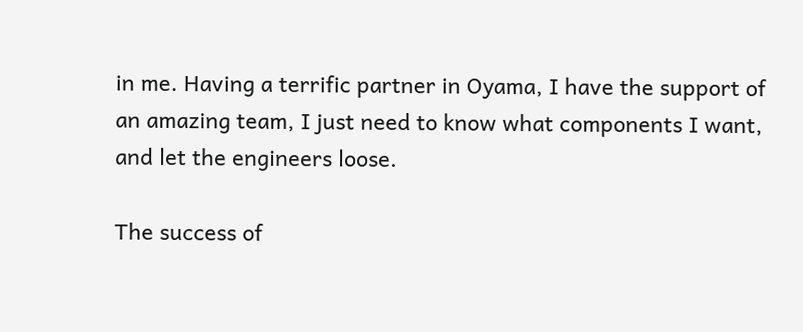in me. Having a terrific partner in Oyama, I have the support of an amazing team, I just need to know what components I want, and let the engineers loose.

The success of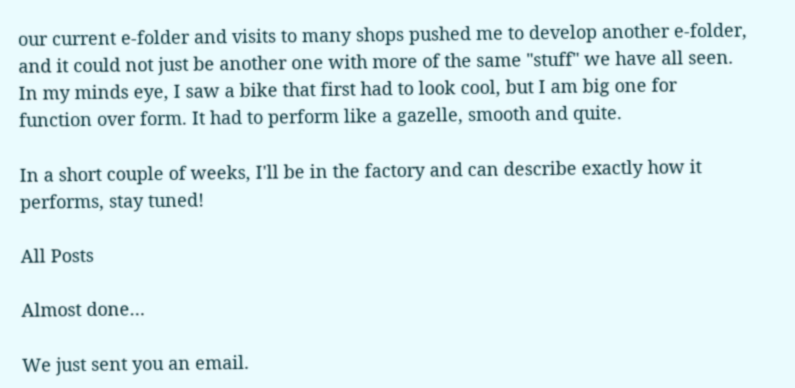our current e-folder and visits to many shops pushed me to develop another e-folder, and it could not just be another one with more of the same "stuff" we have all seen. In my minds eye, I saw a bike that first had to look cool, but I am big one for function over form. It had to perform like a gazelle, smooth and quite.

In a short couple of weeks, I'll be in the factory and can describe exactly how it performs, stay tuned!

All Posts

Almost done…

We just sent you an email.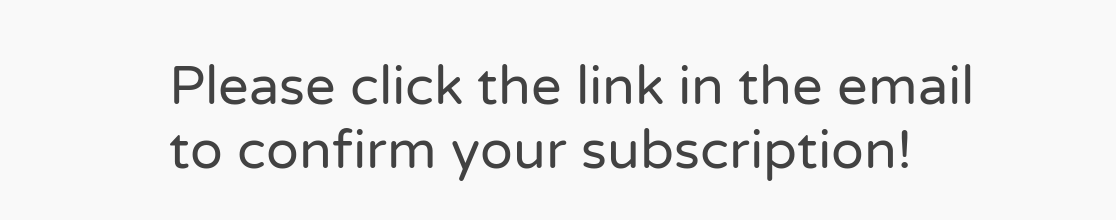Please click the link in the email to confirm your subscription!